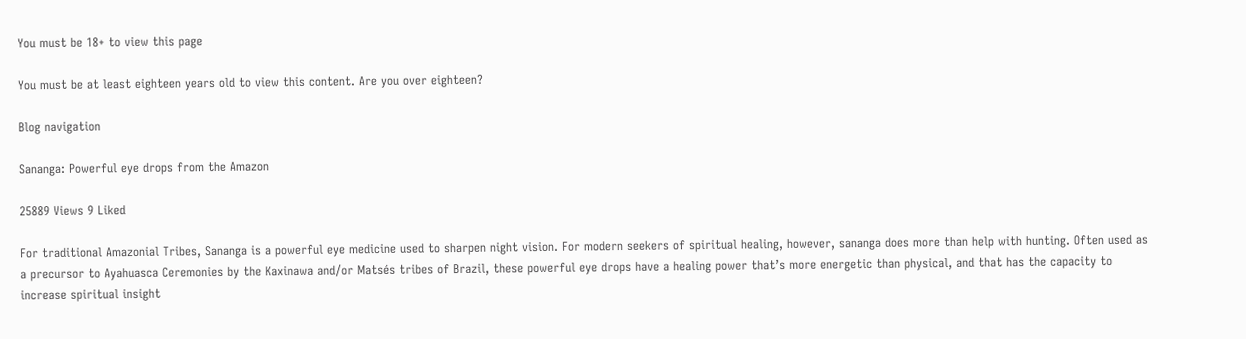You must be 18+ to view this page

You must be at least eighteen years old to view this content. Are you over eighteen?

Blog navigation

Sananga: Powerful eye drops from the Amazon

25889 Views 9 Liked

For traditional Amazonial Tribes, Sananga is a powerful eye medicine used to sharpen night vision. For modern seekers of spiritual healing, however, sananga does more than help with hunting. Often used as a precursor to Ayahuasca Ceremonies by the Kaxinawa and/or Matsés tribes of Brazil, these powerful eye drops have a healing power that’s more energetic than physical, and that has the capacity to increase spiritual insight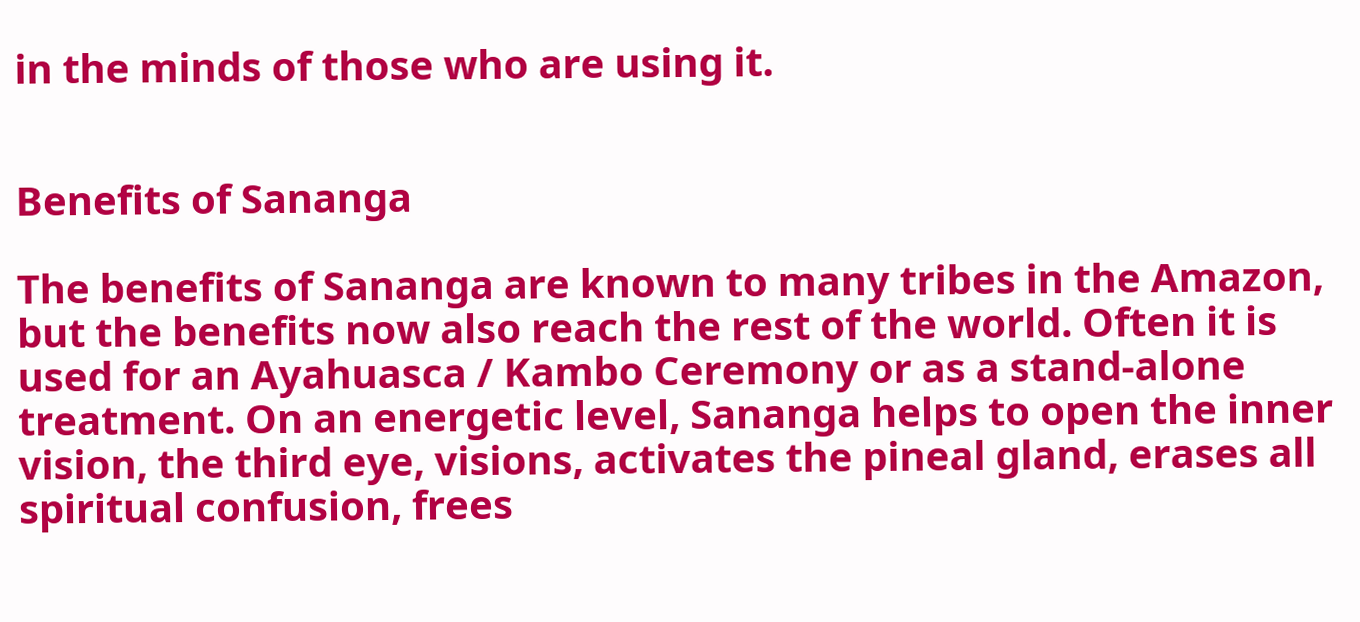in the minds of those who are using it.


Benefits of Sananga

The benefits of Sananga are known to many tribes in the Amazon, but the benefits now also reach the rest of the world. Often it is used for an Ayahuasca / Kambo Ceremony or as a stand-alone treatment. On an energetic level, Sananga helps to open the inner vision, the third eye, visions, activates the pineal gland, erases all spiritual confusion, frees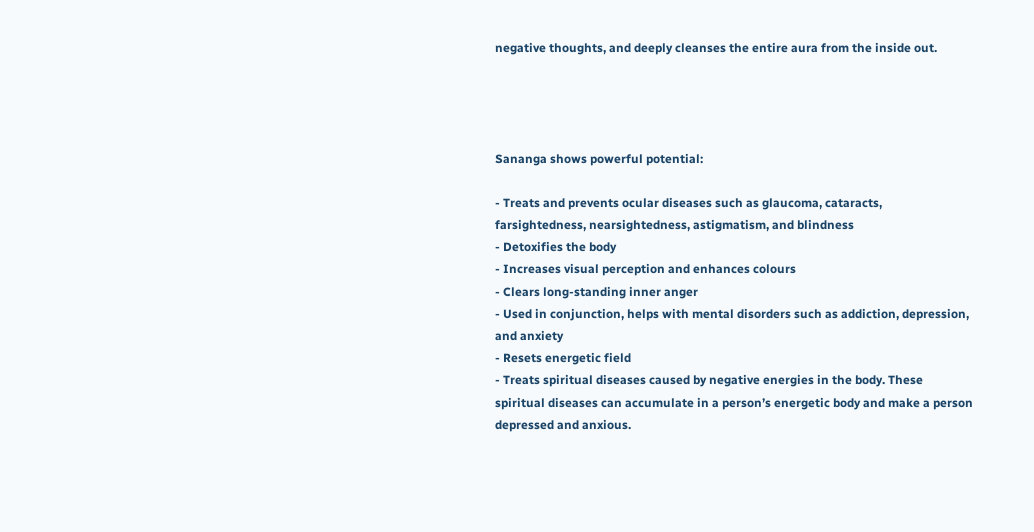negative thoughts, and deeply cleanses the entire aura from the inside out.




Sananga shows powerful potential:

- Treats and prevents ocular diseases such as glaucoma, cataracts, farsightedness, nearsightedness, astigmatism, and blindness
- Detoxifies the body
- Increases visual perception and enhances colours
- Clears long-standing inner anger
- Used in conjunction, helps with mental disorders such as addiction, depression, and anxiety
- Resets energetic field
- Treats spiritual diseases caused by negative energies in the body. These spiritual diseases can accumulate in a person’s energetic body and make a person depressed and anxious.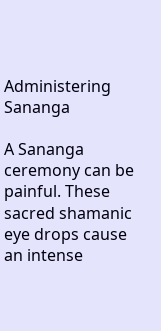Administering Sananga

A Sananga ceremony can be painful. These sacred shamanic eye drops cause an intense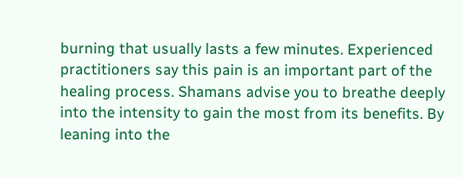burning that usually lasts a few minutes. Experienced practitioners say this pain is an important part of the healing process. Shamans advise you to breathe deeply into the intensity to gain the most from its benefits. By leaning into the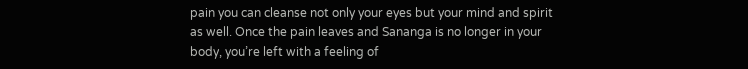pain you can cleanse not only your eyes but your mind and spirit as well. Once the pain leaves and Sananga is no longer in your body, you’re left with a feeling of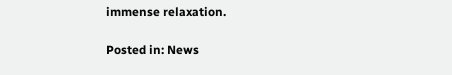immense relaxation.

Posted in: News